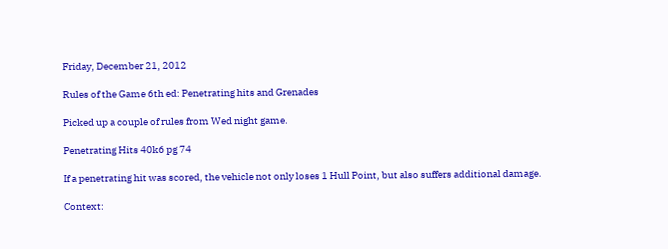Friday, December 21, 2012

Rules of the Game 6th ed: Penetrating hits and Grenades

Picked up a couple of rules from Wed night game.

Penetrating Hits 40k6 pg 74

If a penetrating hit was scored, the vehicle not only loses 1 Hull Point, but also suffers additional damage.

Context: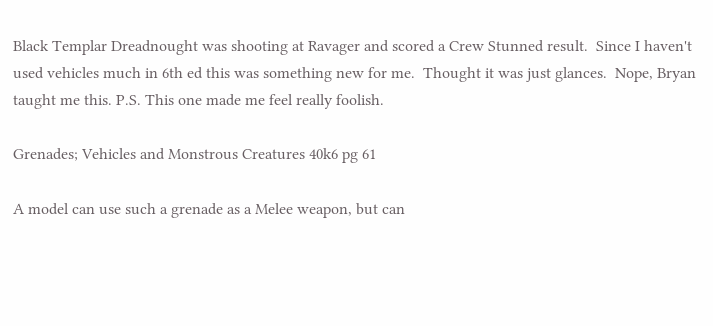Black Templar Dreadnought was shooting at Ravager and scored a Crew Stunned result.  Since I haven't used vehicles much in 6th ed this was something new for me.  Thought it was just glances.  Nope, Bryan taught me this. P.S. This one made me feel really foolish.

Grenades; Vehicles and Monstrous Creatures 40k6 pg 61

A model can use such a grenade as a Melee weapon, but can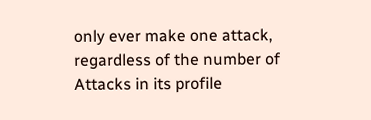only ever make one attack, regardless of the number of Attacks in its profile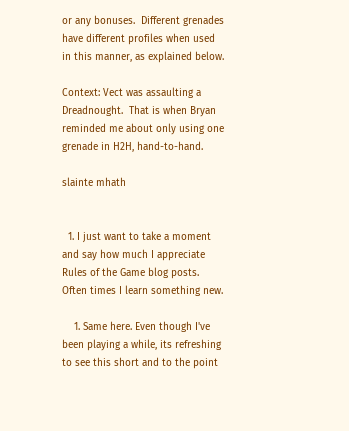or any bonuses.  Different grenades have different profiles when used in this manner, as explained below.

Context: Vect was assaulting a Dreadnought.  That is when Bryan reminded me about only using one grenade in H2H, hand-to-hand.

slainte mhath


  1. I just want to take a moment and say how much I appreciate Rules of the Game blog posts. Often times I learn something new.

    1. Same here. Even though I've been playing a while, its refreshing to see this short and to the point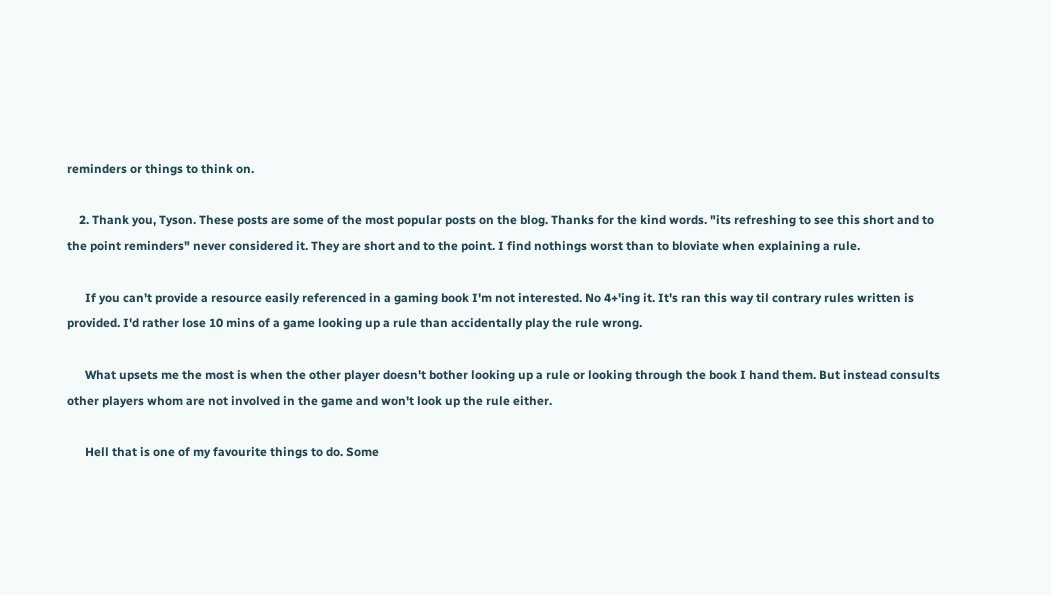reminders or things to think on.

    2. Thank you, Tyson. These posts are some of the most popular posts on the blog. Thanks for the kind words. "its refreshing to see this short and to the point reminders" never considered it. They are short and to the point. I find nothings worst than to bloviate when explaining a rule.

      If you can't provide a resource easily referenced in a gaming book I'm not interested. No 4+'ing it. It's ran this way til contrary rules written is provided. I'd rather lose 10 mins of a game looking up a rule than accidentally play the rule wrong.

      What upsets me the most is when the other player doesn't bother looking up a rule or looking through the book I hand them. But instead consults other players whom are not involved in the game and won't look up the rule either.

      Hell that is one of my favourite things to do. Some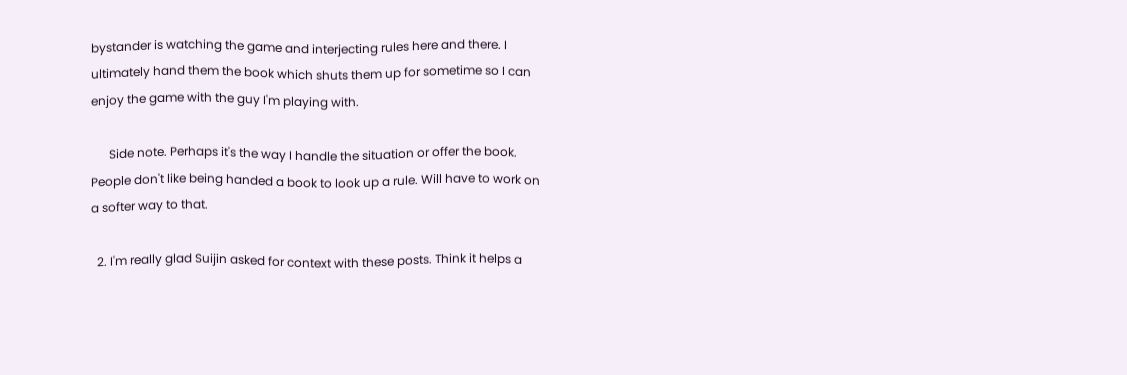bystander is watching the game and interjecting rules here and there. I ultimately hand them the book which shuts them up for sometime so I can enjoy the game with the guy I'm playing with.

      Side note. Perhaps it's the way I handle the situation or offer the book. People don't like being handed a book to look up a rule. Will have to work on a softer way to that.

  2. I'm really glad Suijin asked for context with these posts. Think it helps a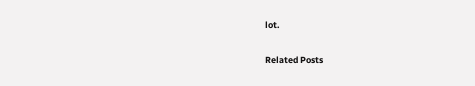lot.


Related Posts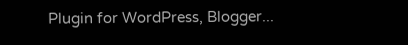Plugin for WordPress, Blogger...